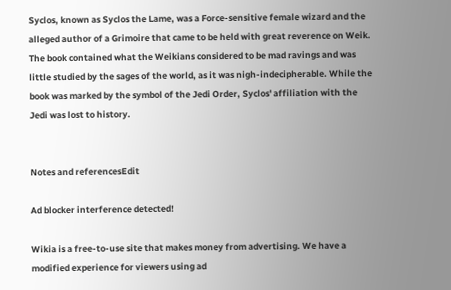Syclos, known as Syclos the Lame, was a Force-sensitive female wizard and the alleged author of a Grimoire that came to be held with great reverence on Weik. The book contained what the Weikians considered to be mad ravings and was little studied by the sages of the world, as it was nigh-indecipherable. While the book was marked by the symbol of the Jedi Order, Syclos' affiliation with the Jedi was lost to history.


Notes and referencesEdit

Ad blocker interference detected!

Wikia is a free-to-use site that makes money from advertising. We have a modified experience for viewers using ad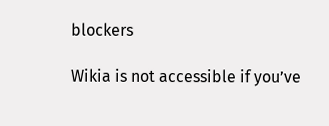blockers

Wikia is not accessible if you’ve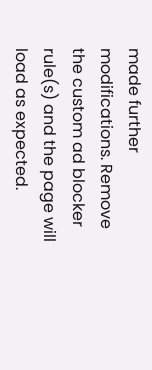made further modifications. Remove the custom ad blocker rule(s) and the page will load as expected.